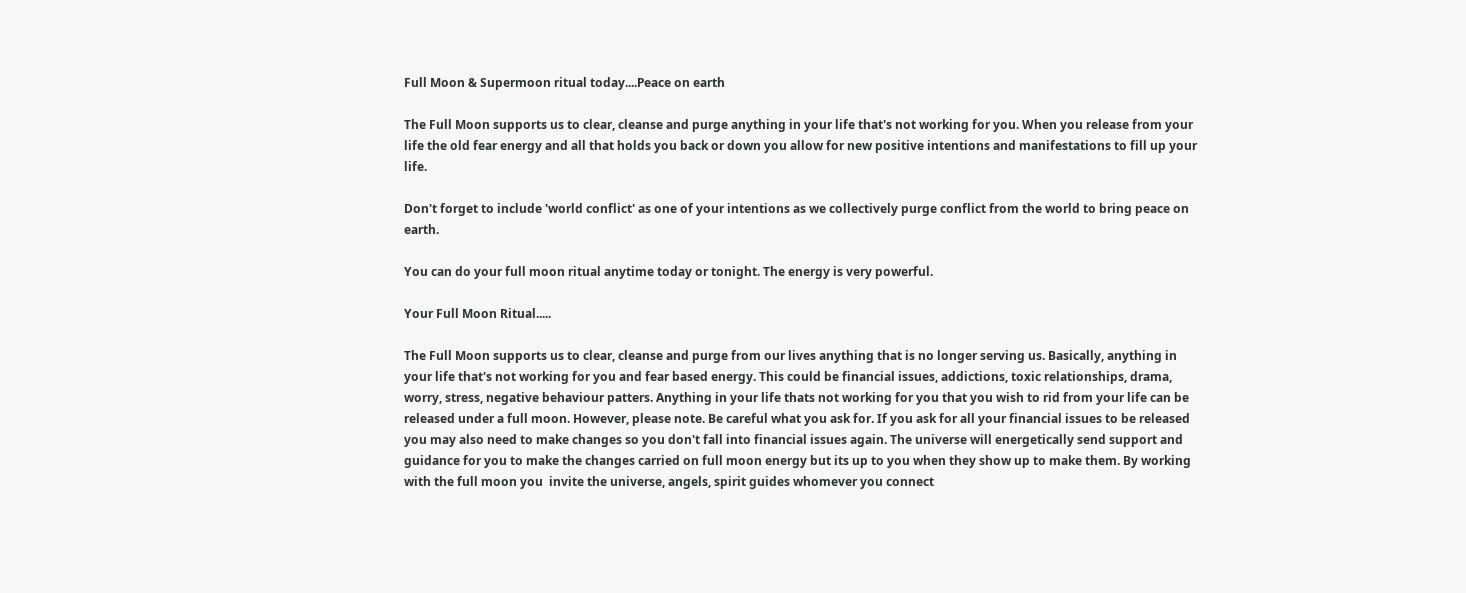Full Moon & Supermoon ritual today....Peace on earth

The Full Moon supports us to clear, cleanse and purge anything in your life that's not working for you. When you release from your life the old fear energy and all that holds you back or down you allow for new positive intentions and manifestations to fill up your life.

Don't forget to include 'world conflict' as one of your intentions as we collectively purge conflict from the world to bring peace on earth.

You can do your full moon ritual anytime today or tonight. The energy is very powerful.

Your Full Moon Ritual.....

The Full Moon supports us to clear, cleanse and purge from our lives anything that is no longer serving us. Basically, anything in your life that's not working for you and fear based energy. This could be financial issues, addictions, toxic relationships, drama, worry, stress, negative behaviour patters. Anything in your life thats not working for you that you wish to rid from your life can be released under a full moon. However, please note. Be careful what you ask for. If you ask for all your financial issues to be released you may also need to make changes so you don't fall into financial issues again. The universe will energetically send support and guidance for you to make the changes carried on full moon energy but its up to you when they show up to make them. By working with the full moon you  invite the universe, angels, spirit guides whomever you connect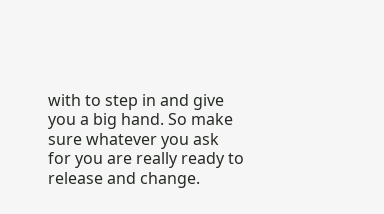with to step in and give you a big hand. So make sure whatever you ask for you are really ready to release and change.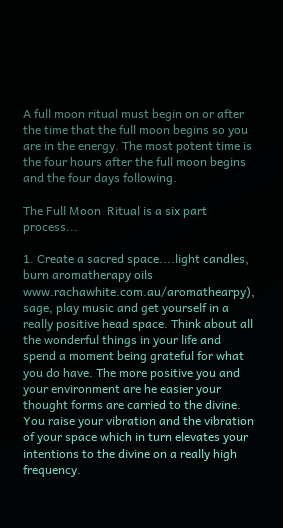A full moon ritual must begin on or after the time that the full moon begins so you are in the energy. The most potent time is the four hours after the full moon begins and the four days following.

The Full Moon  Ritual is a six part process...

1. Create a sacred space....light candles, burn aromatherapy oils www.rachawhite.com.au/aromathearpy), sage, play music and get yourself in a really positive head space. Think about all the wonderful things in your life and spend a moment being grateful for what you do have. The more positive you and your environment are he easier your thought forms are carried to the divine. You raise your vibration and the vibration of your space which in turn elevates your intentions to the divine on a really high frequency.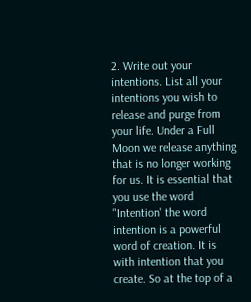2. Write out your intentions. List all your intentions you wish to release and purge from your life. Under a Full Moon we release anything that is no longer working for us. It is essential that you use the word "Intention' the word intention is a powerful word of creation. It is with intention that you create. So at the top of a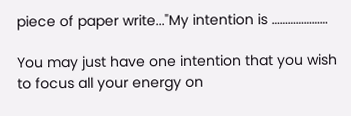piece of paper write..."My intention is …………………

You may just have one intention that you wish to focus all your energy on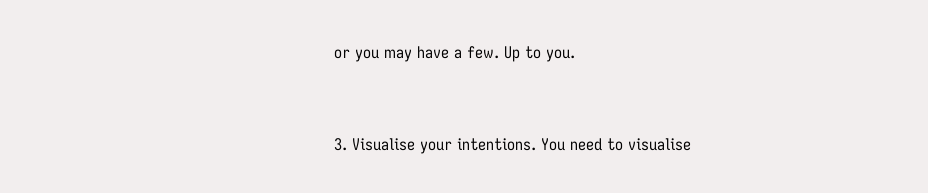or you may have a few. Up to you.


3. Visualise your intentions. You need to visualise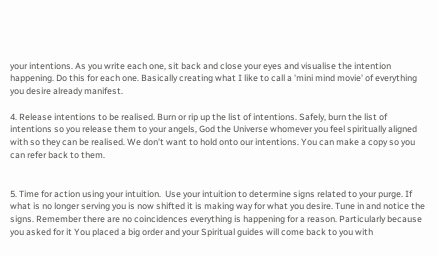your intentions. As you write each one, sit back and close your eyes and visualise the intention happening. Do this for each one. Basically creating what I like to call a 'mini mind movie' of everything you desire already manifest.

4. Release intentions to be realised. Burn or rip up the list of intentions. Safely, burn the list of intentions so you release them to your angels, God the Universe whomever you feel spiritually aligned with so they can be realised. We don't want to hold onto our intentions. You can make a copy so you can refer back to them.


5. Time for action using your intuition.  Use your intuition to determine signs related to your purge. If what is no longer serving you is now shifted it is making way for what you desire. Tune in and notice the signs. Remember there are no coincidences everything is happening for a reason. Particularly because you asked for it You placed a big order and your Spiritual guides will come back to you with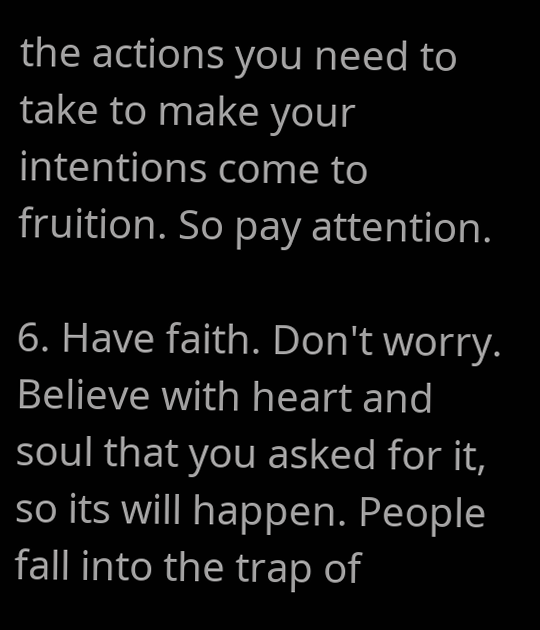the actions you need to take to make your intentions come to fruition. So pay attention.

6. Have faith. Don't worry. Believe with heart and soul that you asked for it, so its will happen. People fall into the trap of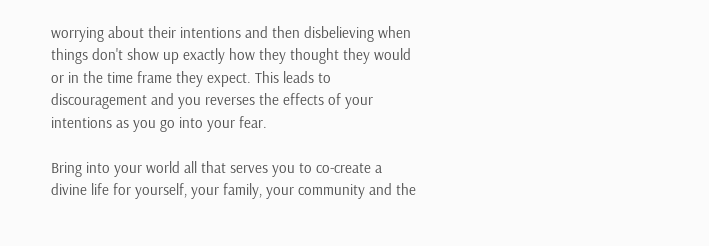worrying about their intentions and then disbelieving when things don't show up exactly how they thought they would or in the time frame they expect. This leads to discouragement and you reverses the effects of your intentions as you go into your fear.

Bring into your world all that serves you to co-create a divine life for yourself, your family, your community and the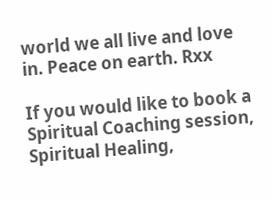world we all live and love in. Peace on earth. Rxx

If you would like to book a Spiritual Coaching session, Spiritual Healing,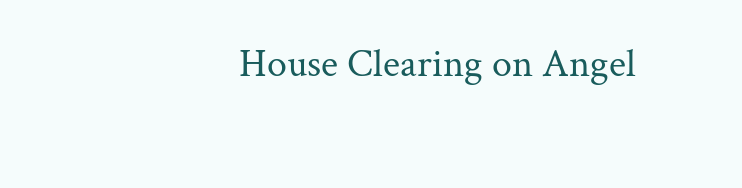House Clearing on Angel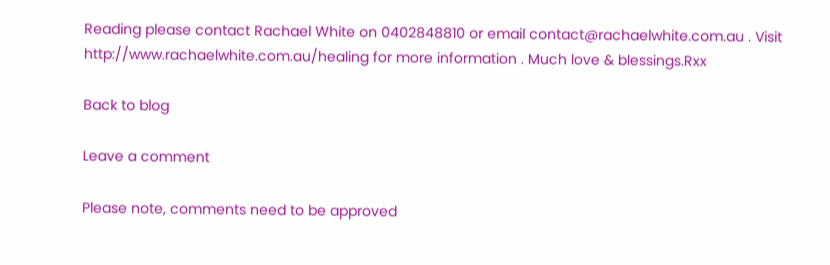Reading please contact Rachael White on 0402848810 or email contact@rachaelwhite.com.au . Visit http://www.rachaelwhite.com.au/healing for more information . Much love & blessings.Rxx

Back to blog

Leave a comment

Please note, comments need to be approved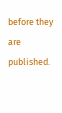before they are published.